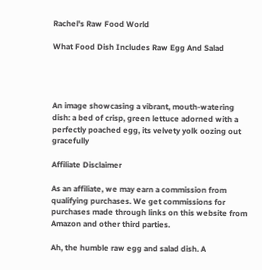Rachel's Raw Food World

What Food Dish Includes Raw Egg And Salad




An image showcasing a vibrant, mouth-watering dish: a bed of crisp, green lettuce adorned with a perfectly poached egg, its velvety yolk oozing out gracefully

Affiliate Disclaimer

As an affiliate, we may earn a commission from qualifying purchases. We get commissions for purchases made through links on this website from Amazon and other third parties.

Ah, the humble raw egg and salad dish. A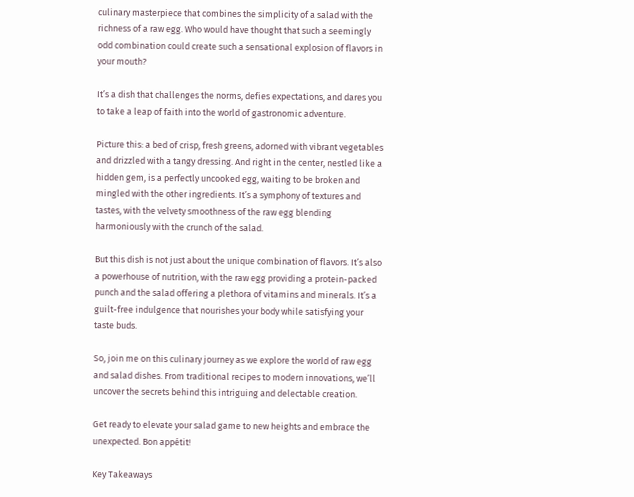culinary masterpiece that combines the simplicity of a salad with the richness of a raw egg. Who would have thought that such a seemingly odd combination could create such a sensational explosion of flavors in your mouth?

It’s a dish that challenges the norms, defies expectations, and dares you to take a leap of faith into the world of gastronomic adventure.

Picture this: a bed of crisp, fresh greens, adorned with vibrant vegetables and drizzled with a tangy dressing. And right in the center, nestled like a hidden gem, is a perfectly uncooked egg, waiting to be broken and mingled with the other ingredients. It’s a symphony of textures and tastes, with the velvety smoothness of the raw egg blending harmoniously with the crunch of the salad.

But this dish is not just about the unique combination of flavors. It’s also a powerhouse of nutrition, with the raw egg providing a protein-packed punch and the salad offering a plethora of vitamins and minerals. It’s a guilt-free indulgence that nourishes your body while satisfying your taste buds.

So, join me on this culinary journey as we explore the world of raw egg and salad dishes. From traditional recipes to modern innovations, we’ll uncover the secrets behind this intriguing and delectable creation.

Get ready to elevate your salad game to new heights and embrace the unexpected. Bon appétit!

Key Takeaways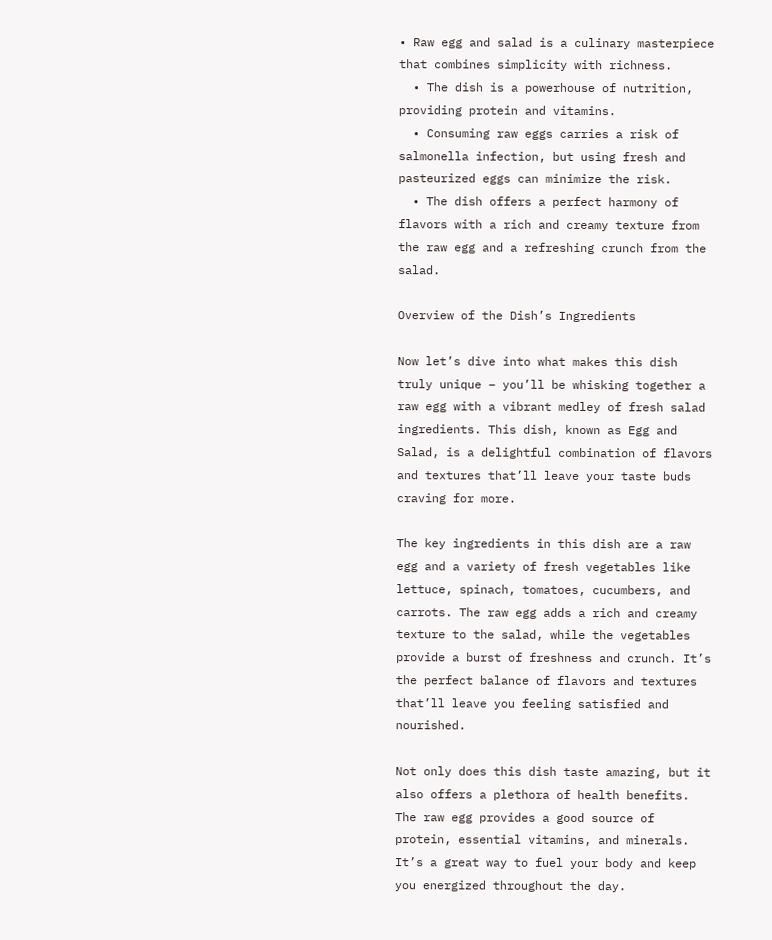• Raw egg and salad is a culinary masterpiece that combines simplicity with richness.
  • The dish is a powerhouse of nutrition, providing protein and vitamins.
  • Consuming raw eggs carries a risk of salmonella infection, but using fresh and pasteurized eggs can minimize the risk.
  • The dish offers a perfect harmony of flavors with a rich and creamy texture from the raw egg and a refreshing crunch from the salad.

Overview of the Dish’s Ingredients

Now let’s dive into what makes this dish truly unique – you’ll be whisking together a raw egg with a vibrant medley of fresh salad ingredients. This dish, known as Egg and Salad, is a delightful combination of flavors and textures that’ll leave your taste buds craving for more.

The key ingredients in this dish are a raw egg and a variety of fresh vegetables like lettuce, spinach, tomatoes, cucumbers, and carrots. The raw egg adds a rich and creamy texture to the salad, while the vegetables provide a burst of freshness and crunch. It’s the perfect balance of flavors and textures that’ll leave you feeling satisfied and nourished.

Not only does this dish taste amazing, but it also offers a plethora of health benefits. The raw egg provides a good source of protein, essential vitamins, and minerals. It’s a great way to fuel your body and keep you energized throughout the day.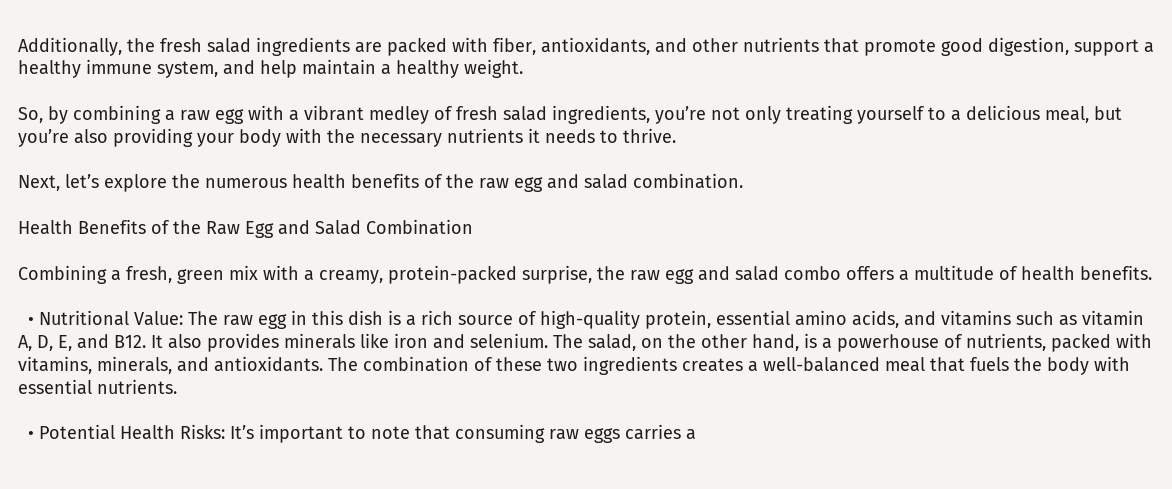Additionally, the fresh salad ingredients are packed with fiber, antioxidants, and other nutrients that promote good digestion, support a healthy immune system, and help maintain a healthy weight.

So, by combining a raw egg with a vibrant medley of fresh salad ingredients, you’re not only treating yourself to a delicious meal, but you’re also providing your body with the necessary nutrients it needs to thrive.

Next, let’s explore the numerous health benefits of the raw egg and salad combination.

Health Benefits of the Raw Egg and Salad Combination

Combining a fresh, green mix with a creamy, protein-packed surprise, the raw egg and salad combo offers a multitude of health benefits.

  • Nutritional Value: The raw egg in this dish is a rich source of high-quality protein, essential amino acids, and vitamins such as vitamin A, D, E, and B12. It also provides minerals like iron and selenium. The salad, on the other hand, is a powerhouse of nutrients, packed with vitamins, minerals, and antioxidants. The combination of these two ingredients creates a well-balanced meal that fuels the body with essential nutrients.

  • Potential Health Risks: It’s important to note that consuming raw eggs carries a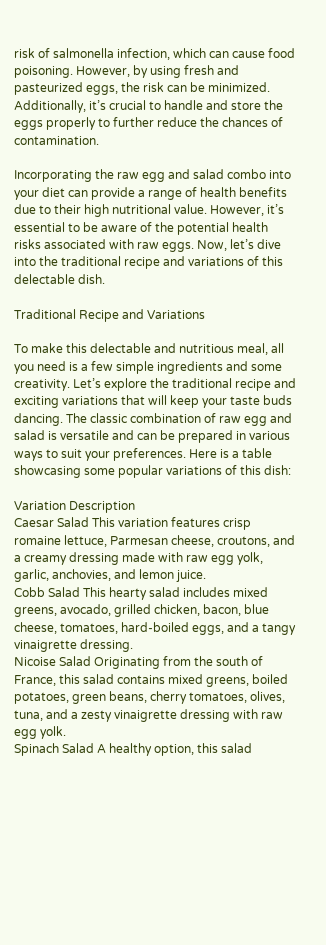risk of salmonella infection, which can cause food poisoning. However, by using fresh and pasteurized eggs, the risk can be minimized. Additionally, it’s crucial to handle and store the eggs properly to further reduce the chances of contamination.

Incorporating the raw egg and salad combo into your diet can provide a range of health benefits due to their high nutritional value. However, it’s essential to be aware of the potential health risks associated with raw eggs. Now, let’s dive into the traditional recipe and variations of this delectable dish.

Traditional Recipe and Variations

To make this delectable and nutritious meal, all you need is a few simple ingredients and some creativity. Let’s explore the traditional recipe and exciting variations that will keep your taste buds dancing. The classic combination of raw egg and salad is versatile and can be prepared in various ways to suit your preferences. Here is a table showcasing some popular variations of this dish:

Variation Description
Caesar Salad This variation features crisp romaine lettuce, Parmesan cheese, croutons, and a creamy dressing made with raw egg yolk, garlic, anchovies, and lemon juice.
Cobb Salad This hearty salad includes mixed greens, avocado, grilled chicken, bacon, blue cheese, tomatoes, hard-boiled eggs, and a tangy vinaigrette dressing.
Nicoise Salad Originating from the south of France, this salad contains mixed greens, boiled potatoes, green beans, cherry tomatoes, olives, tuna, and a zesty vinaigrette dressing with raw egg yolk.
Spinach Salad A healthy option, this salad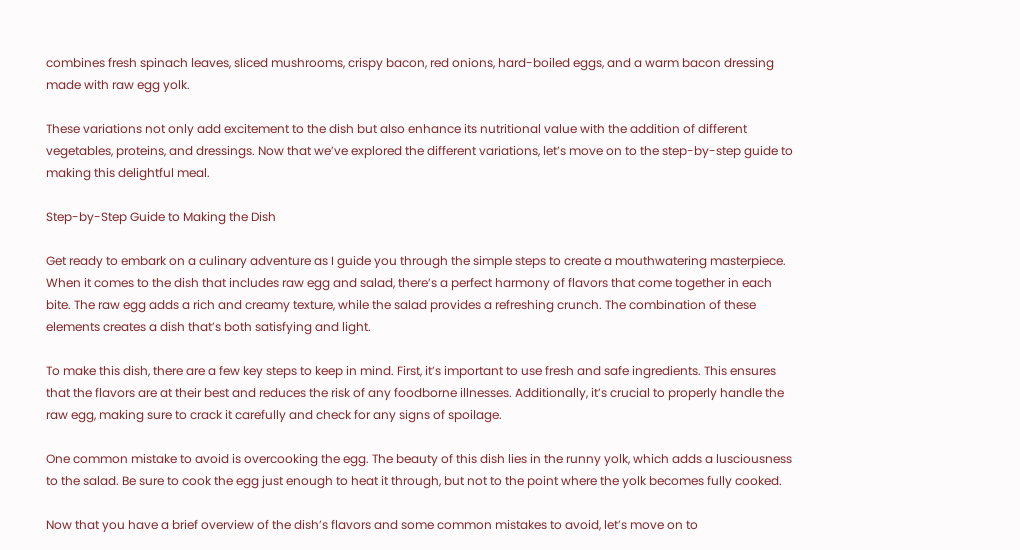combines fresh spinach leaves, sliced mushrooms, crispy bacon, red onions, hard-boiled eggs, and a warm bacon dressing made with raw egg yolk.

These variations not only add excitement to the dish but also enhance its nutritional value with the addition of different vegetables, proteins, and dressings. Now that we’ve explored the different variations, let’s move on to the step-by-step guide to making this delightful meal.

Step-by-Step Guide to Making the Dish

Get ready to embark on a culinary adventure as I guide you through the simple steps to create a mouthwatering masterpiece. When it comes to the dish that includes raw egg and salad, there’s a perfect harmony of flavors that come together in each bite. The raw egg adds a rich and creamy texture, while the salad provides a refreshing crunch. The combination of these elements creates a dish that’s both satisfying and light.

To make this dish, there are a few key steps to keep in mind. First, it’s important to use fresh and safe ingredients. This ensures that the flavors are at their best and reduces the risk of any foodborne illnesses. Additionally, it’s crucial to properly handle the raw egg, making sure to crack it carefully and check for any signs of spoilage.

One common mistake to avoid is overcooking the egg. The beauty of this dish lies in the runny yolk, which adds a lusciousness to the salad. Be sure to cook the egg just enough to heat it through, but not to the point where the yolk becomes fully cooked.

Now that you have a brief overview of the dish’s flavors and some common mistakes to avoid, let’s move on to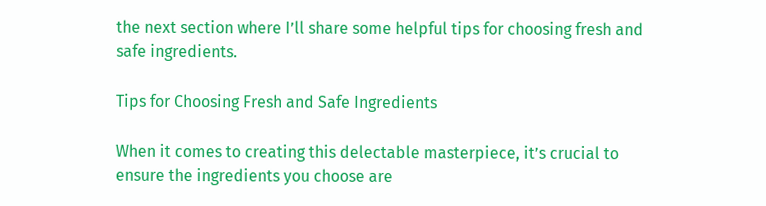the next section where I’ll share some helpful tips for choosing fresh and safe ingredients.

Tips for Choosing Fresh and Safe Ingredients

When it comes to creating this delectable masterpiece, it’s crucial to ensure the ingredients you choose are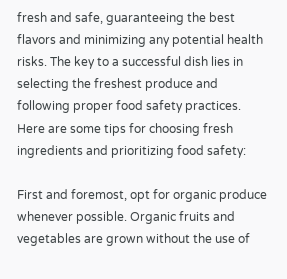fresh and safe, guaranteeing the best flavors and minimizing any potential health risks. The key to a successful dish lies in selecting the freshest produce and following proper food safety practices. Here are some tips for choosing fresh ingredients and prioritizing food safety:

First and foremost, opt for organic produce whenever possible. Organic fruits and vegetables are grown without the use of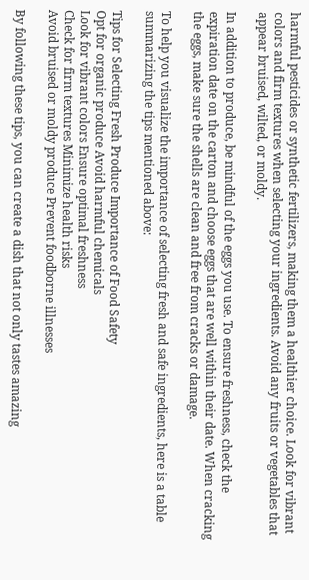harmful pesticides or synthetic fertilizers, making them a healthier choice. Look for vibrant colors and firm textures when selecting your ingredients. Avoid any fruits or vegetables that appear bruised, wilted, or moldy.

In addition to produce, be mindful of the eggs you use. To ensure freshness, check the expiration date on the carton and choose eggs that are well within their date. When cracking the eggs, make sure the shells are clean and free from cracks or damage.

To help you visualize the importance of selecting fresh and safe ingredients, here is a table summarizing the tips mentioned above:

Tips for Selecting Fresh Produce Importance of Food Safety
Opt for organic produce Avoid harmful chemicals
Look for vibrant colors Ensure optimal freshness
Check for firm textures Minimize health risks
Avoid bruised or moldy produce Prevent foodborne illnesses

By following these tips, you can create a dish that not only tastes amazing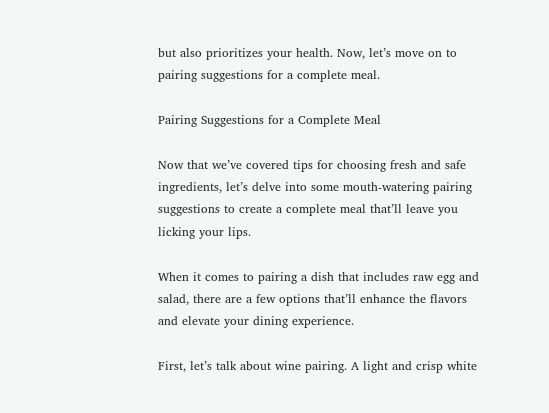but also prioritizes your health. Now, let’s move on to pairing suggestions for a complete meal.

Pairing Suggestions for a Complete Meal

Now that we’ve covered tips for choosing fresh and safe ingredients, let’s delve into some mouth-watering pairing suggestions to create a complete meal that’ll leave you licking your lips.

When it comes to pairing a dish that includes raw egg and salad, there are a few options that’ll enhance the flavors and elevate your dining experience.

First, let’s talk about wine pairing. A light and crisp white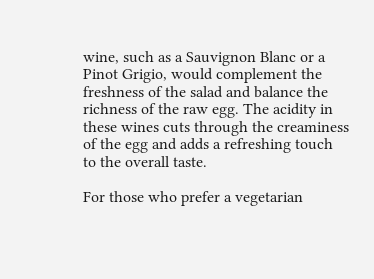wine, such as a Sauvignon Blanc or a Pinot Grigio, would complement the freshness of the salad and balance the richness of the raw egg. The acidity in these wines cuts through the creaminess of the egg and adds a refreshing touch to the overall taste.

For those who prefer a vegetarian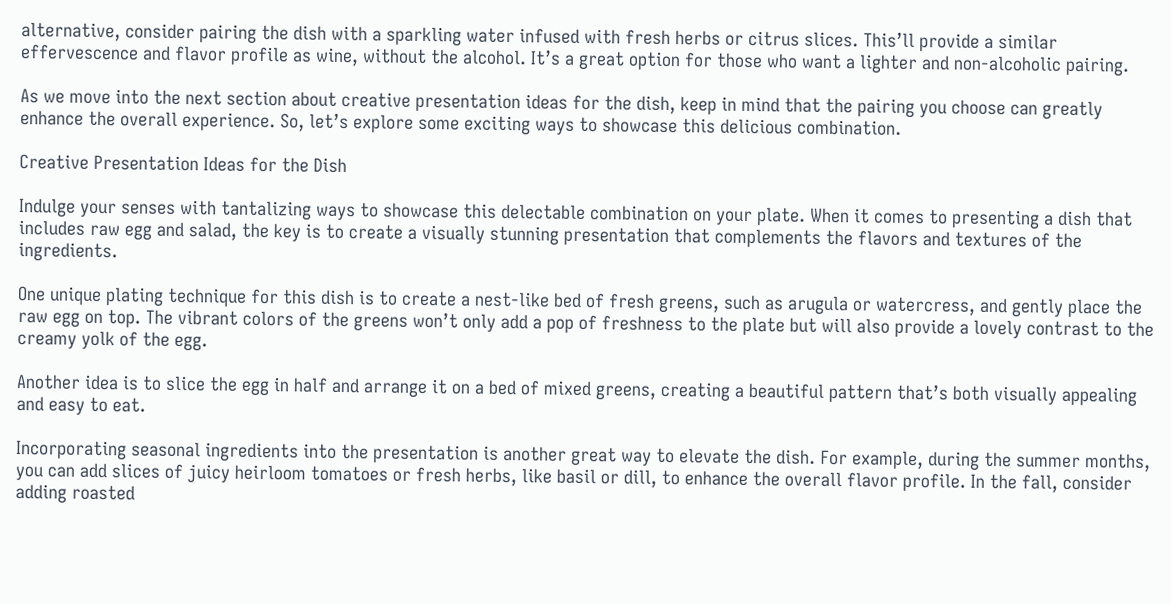alternative, consider pairing the dish with a sparkling water infused with fresh herbs or citrus slices. This’ll provide a similar effervescence and flavor profile as wine, without the alcohol. It’s a great option for those who want a lighter and non-alcoholic pairing.

As we move into the next section about creative presentation ideas for the dish, keep in mind that the pairing you choose can greatly enhance the overall experience. So, let’s explore some exciting ways to showcase this delicious combination.

Creative Presentation Ideas for the Dish

Indulge your senses with tantalizing ways to showcase this delectable combination on your plate. When it comes to presenting a dish that includes raw egg and salad, the key is to create a visually stunning presentation that complements the flavors and textures of the ingredients.

One unique plating technique for this dish is to create a nest-like bed of fresh greens, such as arugula or watercress, and gently place the raw egg on top. The vibrant colors of the greens won’t only add a pop of freshness to the plate but will also provide a lovely contrast to the creamy yolk of the egg.

Another idea is to slice the egg in half and arrange it on a bed of mixed greens, creating a beautiful pattern that’s both visually appealing and easy to eat.

Incorporating seasonal ingredients into the presentation is another great way to elevate the dish. For example, during the summer months, you can add slices of juicy heirloom tomatoes or fresh herbs, like basil or dill, to enhance the overall flavor profile. In the fall, consider adding roasted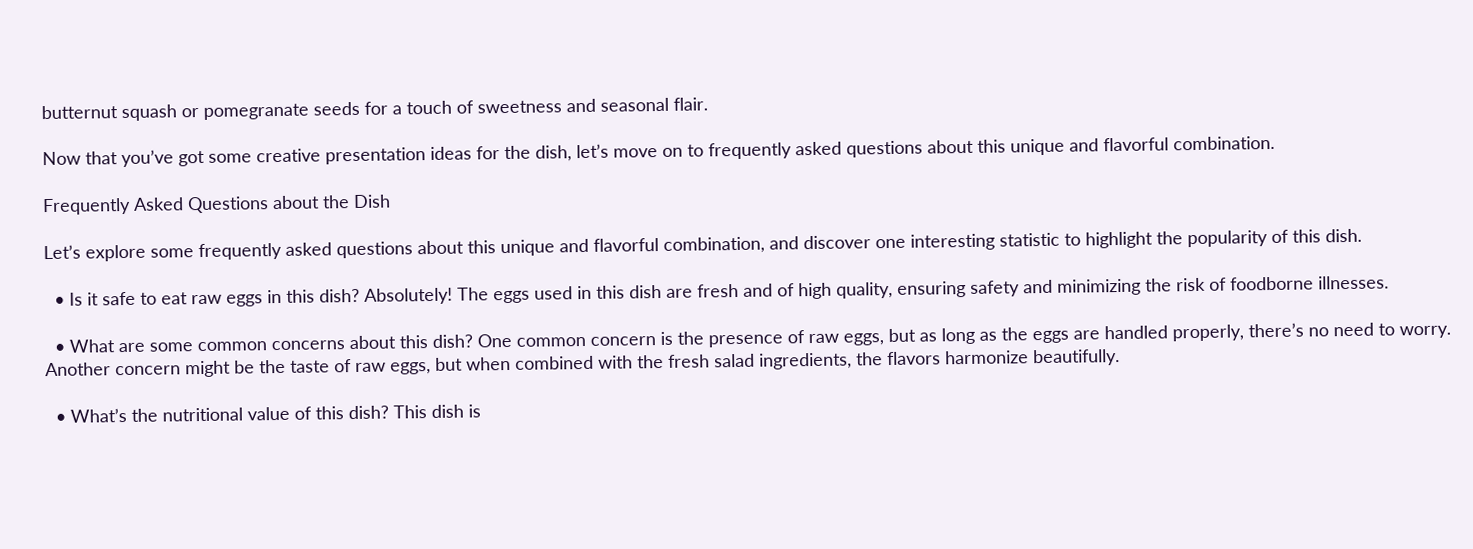butternut squash or pomegranate seeds for a touch of sweetness and seasonal flair.

Now that you’ve got some creative presentation ideas for the dish, let’s move on to frequently asked questions about this unique and flavorful combination.

Frequently Asked Questions about the Dish

Let’s explore some frequently asked questions about this unique and flavorful combination, and discover one interesting statistic to highlight the popularity of this dish.

  • Is it safe to eat raw eggs in this dish? Absolutely! The eggs used in this dish are fresh and of high quality, ensuring safety and minimizing the risk of foodborne illnesses.

  • What are some common concerns about this dish? One common concern is the presence of raw eggs, but as long as the eggs are handled properly, there’s no need to worry. Another concern might be the taste of raw eggs, but when combined with the fresh salad ingredients, the flavors harmonize beautifully.

  • What’s the nutritional value of this dish? This dish is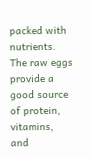packed with nutrients. The raw eggs provide a good source of protein, vitamins, and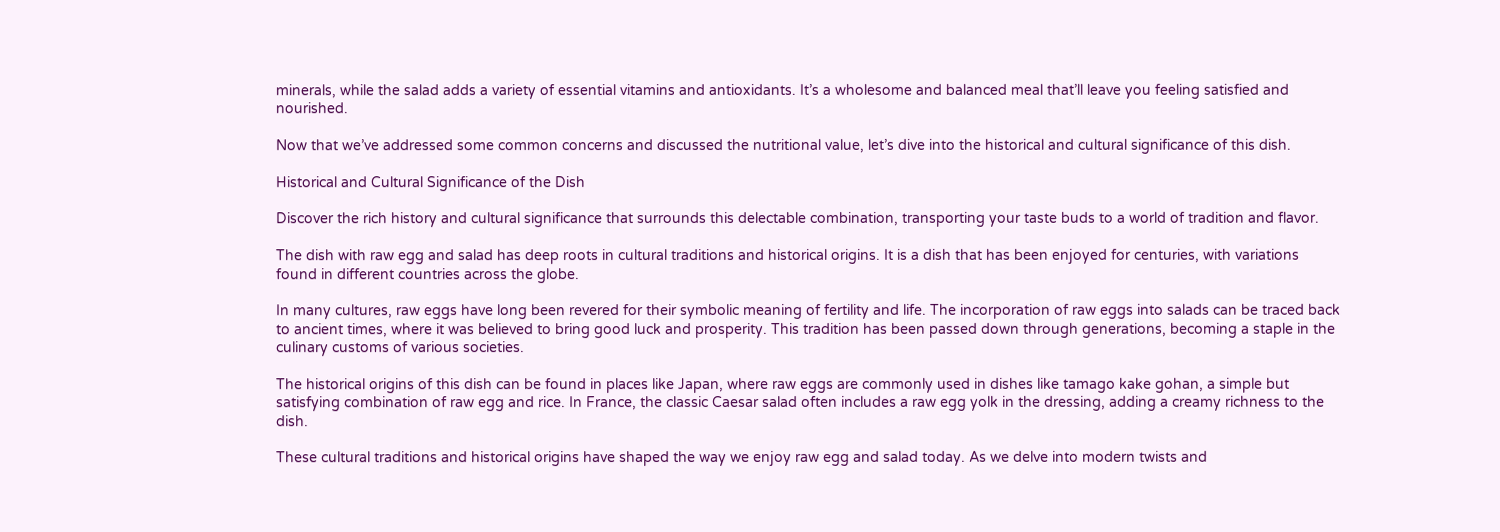minerals, while the salad adds a variety of essential vitamins and antioxidants. It’s a wholesome and balanced meal that’ll leave you feeling satisfied and nourished.

Now that we’ve addressed some common concerns and discussed the nutritional value, let’s dive into the historical and cultural significance of this dish.

Historical and Cultural Significance of the Dish

Discover the rich history and cultural significance that surrounds this delectable combination, transporting your taste buds to a world of tradition and flavor.

The dish with raw egg and salad has deep roots in cultural traditions and historical origins. It is a dish that has been enjoyed for centuries, with variations found in different countries across the globe.

In many cultures, raw eggs have long been revered for their symbolic meaning of fertility and life. The incorporation of raw eggs into salads can be traced back to ancient times, where it was believed to bring good luck and prosperity. This tradition has been passed down through generations, becoming a staple in the culinary customs of various societies.

The historical origins of this dish can be found in places like Japan, where raw eggs are commonly used in dishes like tamago kake gohan, a simple but satisfying combination of raw egg and rice. In France, the classic Caesar salad often includes a raw egg yolk in the dressing, adding a creamy richness to the dish.

These cultural traditions and historical origins have shaped the way we enjoy raw egg and salad today. As we delve into modern twists and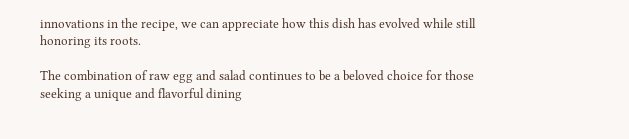innovations in the recipe, we can appreciate how this dish has evolved while still honoring its roots.

The combination of raw egg and salad continues to be a beloved choice for those seeking a unique and flavorful dining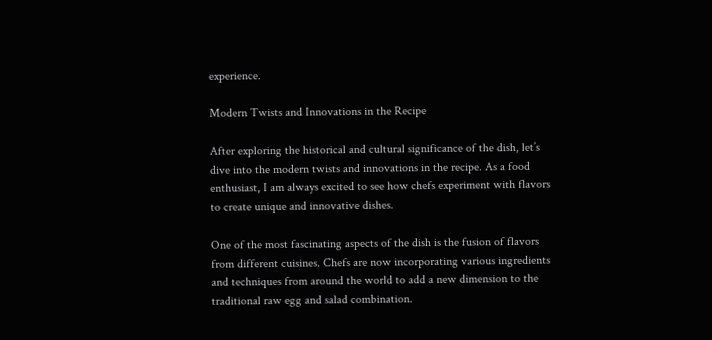experience.

Modern Twists and Innovations in the Recipe

After exploring the historical and cultural significance of the dish, let’s dive into the modern twists and innovations in the recipe. As a food enthusiast, I am always excited to see how chefs experiment with flavors to create unique and innovative dishes.

One of the most fascinating aspects of the dish is the fusion of flavors from different cuisines. Chefs are now incorporating various ingredients and techniques from around the world to add a new dimension to the traditional raw egg and salad combination.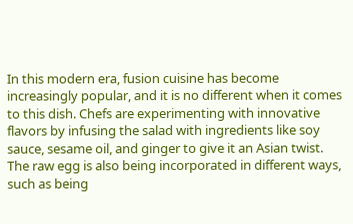In this modern era, fusion cuisine has become increasingly popular, and it is no different when it comes to this dish. Chefs are experimenting with innovative flavors by infusing the salad with ingredients like soy sauce, sesame oil, and ginger to give it an Asian twist. The raw egg is also being incorporated in different ways, such as being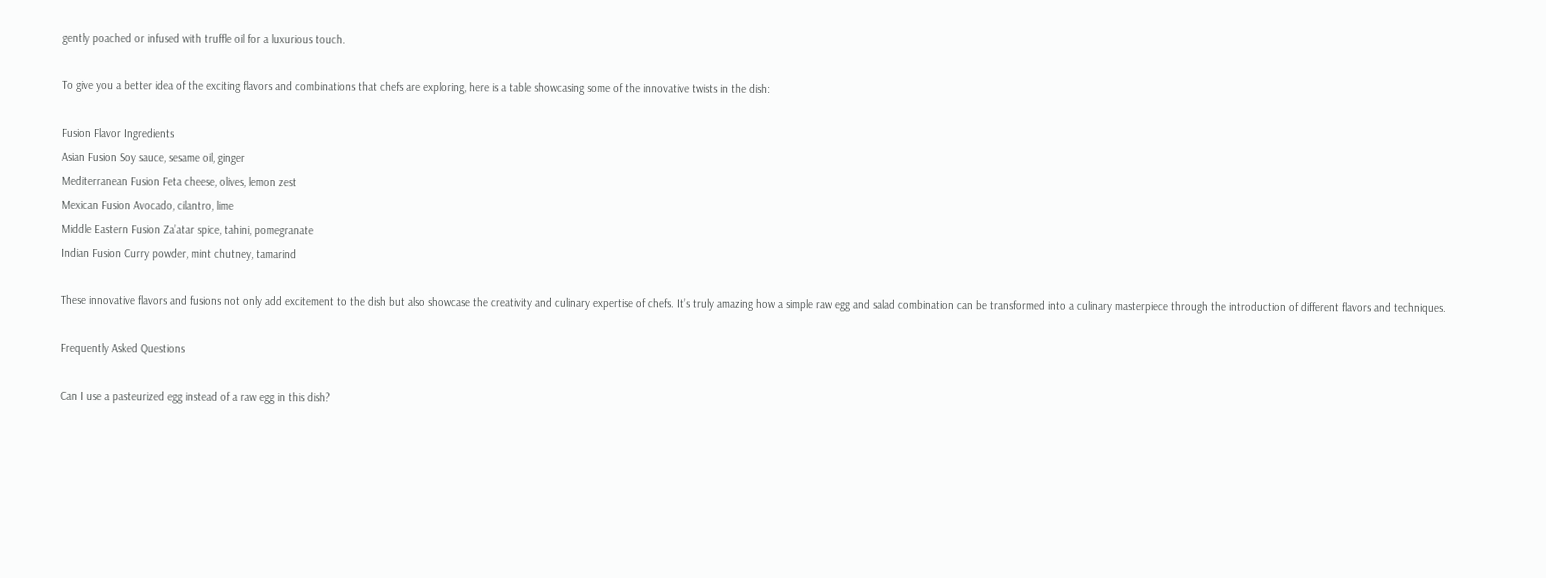gently poached or infused with truffle oil for a luxurious touch.

To give you a better idea of the exciting flavors and combinations that chefs are exploring, here is a table showcasing some of the innovative twists in the dish:

Fusion Flavor Ingredients
Asian Fusion Soy sauce, sesame oil, ginger
Mediterranean Fusion Feta cheese, olives, lemon zest
Mexican Fusion Avocado, cilantro, lime
Middle Eastern Fusion Za’atar spice, tahini, pomegranate
Indian Fusion Curry powder, mint chutney, tamarind

These innovative flavors and fusions not only add excitement to the dish but also showcase the creativity and culinary expertise of chefs. It’s truly amazing how a simple raw egg and salad combination can be transformed into a culinary masterpiece through the introduction of different flavors and techniques.

Frequently Asked Questions

Can I use a pasteurized egg instead of a raw egg in this dish?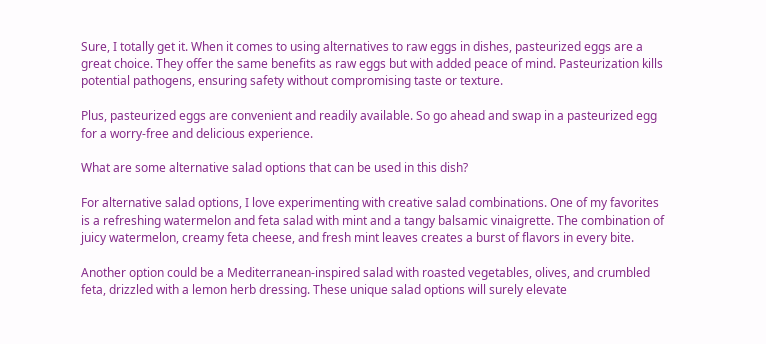Sure, I totally get it. When it comes to using alternatives to raw eggs in dishes, pasteurized eggs are a great choice. They offer the same benefits as raw eggs but with added peace of mind. Pasteurization kills potential pathogens, ensuring safety without compromising taste or texture.

Plus, pasteurized eggs are convenient and readily available. So go ahead and swap in a pasteurized egg for a worry-free and delicious experience.

What are some alternative salad options that can be used in this dish?

For alternative salad options, I love experimenting with creative salad combinations. One of my favorites is a refreshing watermelon and feta salad with mint and a tangy balsamic vinaigrette. The combination of juicy watermelon, creamy feta cheese, and fresh mint leaves creates a burst of flavors in every bite.

Another option could be a Mediterranean-inspired salad with roasted vegetables, olives, and crumbled feta, drizzled with a lemon herb dressing. These unique salad options will surely elevate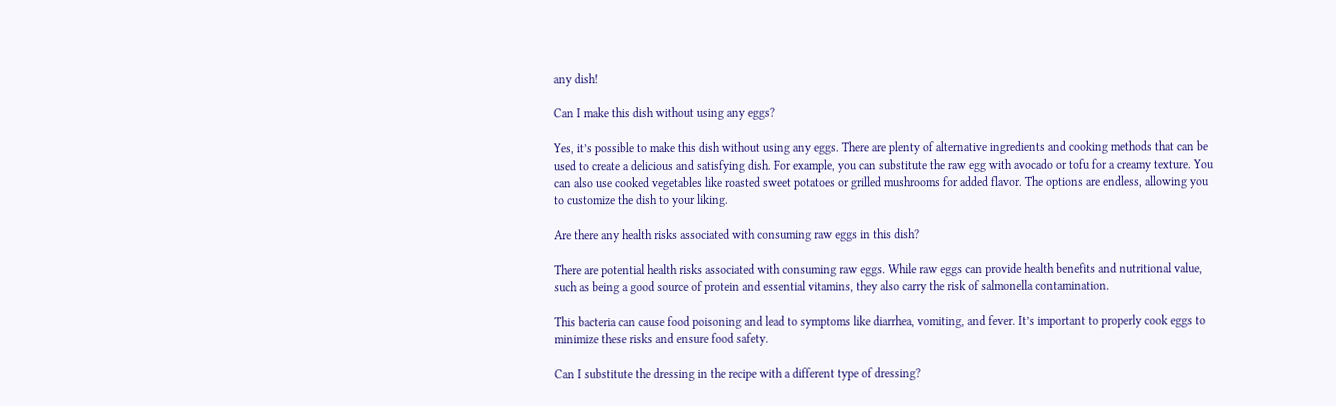any dish!

Can I make this dish without using any eggs?

Yes, it’s possible to make this dish without using any eggs. There are plenty of alternative ingredients and cooking methods that can be used to create a delicious and satisfying dish. For example, you can substitute the raw egg with avocado or tofu for a creamy texture. You can also use cooked vegetables like roasted sweet potatoes or grilled mushrooms for added flavor. The options are endless, allowing you to customize the dish to your liking.

Are there any health risks associated with consuming raw eggs in this dish?

There are potential health risks associated with consuming raw eggs. While raw eggs can provide health benefits and nutritional value, such as being a good source of protein and essential vitamins, they also carry the risk of salmonella contamination.

This bacteria can cause food poisoning and lead to symptoms like diarrhea, vomiting, and fever. It’s important to properly cook eggs to minimize these risks and ensure food safety.

Can I substitute the dressing in the recipe with a different type of dressing?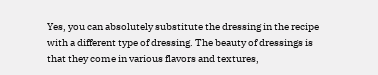Yes, you can absolutely substitute the dressing in the recipe with a different type of dressing. The beauty of dressings is that they come in various flavors and textures,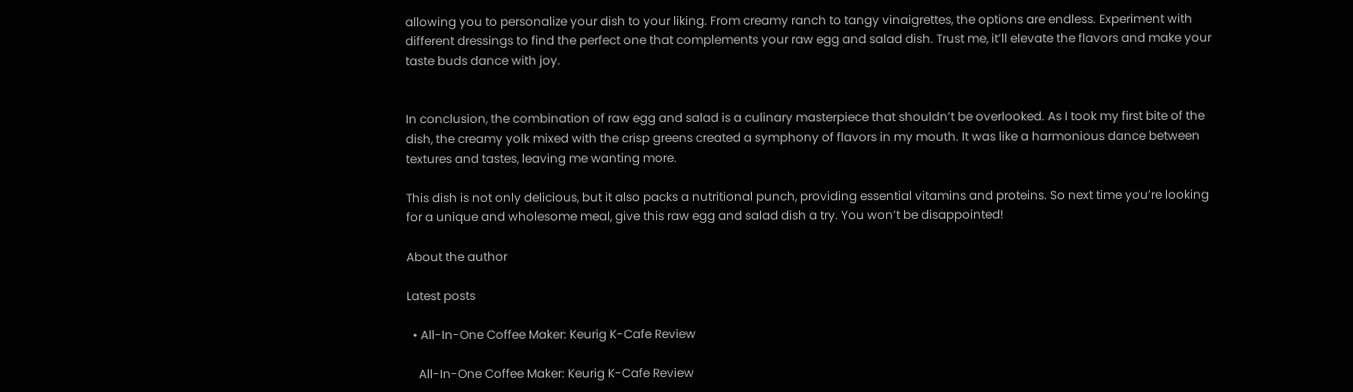allowing you to personalize your dish to your liking. From creamy ranch to tangy vinaigrettes, the options are endless. Experiment with different dressings to find the perfect one that complements your raw egg and salad dish. Trust me, it’ll elevate the flavors and make your taste buds dance with joy.


In conclusion, the combination of raw egg and salad is a culinary masterpiece that shouldn’t be overlooked. As I took my first bite of the dish, the creamy yolk mixed with the crisp greens created a symphony of flavors in my mouth. It was like a harmonious dance between textures and tastes, leaving me wanting more.

This dish is not only delicious, but it also packs a nutritional punch, providing essential vitamins and proteins. So next time you’re looking for a unique and wholesome meal, give this raw egg and salad dish a try. You won’t be disappointed!

About the author

Latest posts

  • All-In-One Coffee Maker: Keurig K-Cafe Review

    All-In-One Coffee Maker: Keurig K-Cafe Review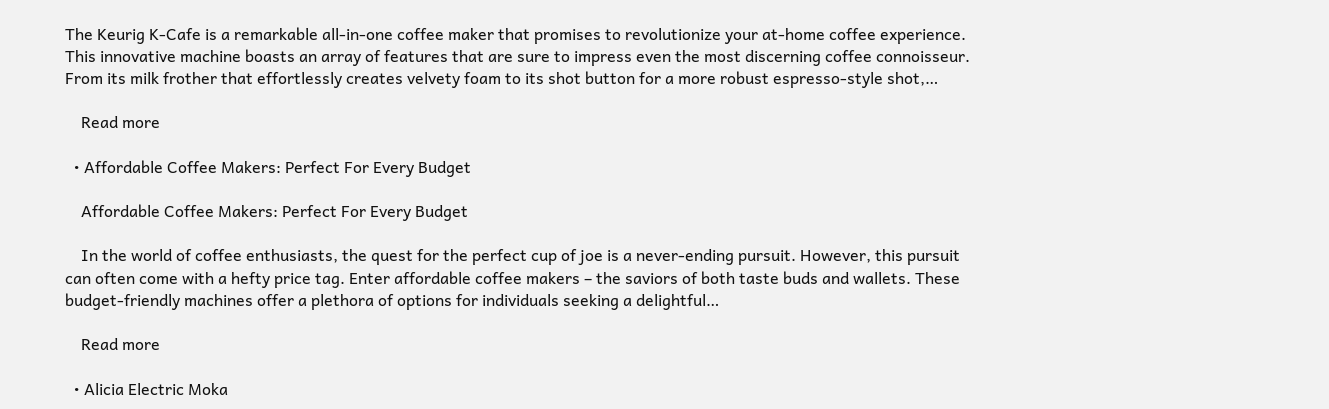The Keurig K-Cafe is a remarkable all-in-one coffee maker that promises to revolutionize your at-home coffee experience. This innovative machine boasts an array of features that are sure to impress even the most discerning coffee connoisseur. From its milk frother that effortlessly creates velvety foam to its shot button for a more robust espresso-style shot,…

    Read more

  • Affordable Coffee Makers: Perfect For Every Budget

    Affordable Coffee Makers: Perfect For Every Budget

    In the world of coffee enthusiasts, the quest for the perfect cup of joe is a never-ending pursuit. However, this pursuit can often come with a hefty price tag. Enter affordable coffee makers – the saviors of both taste buds and wallets. These budget-friendly machines offer a plethora of options for individuals seeking a delightful…

    Read more

  • Alicia Electric Moka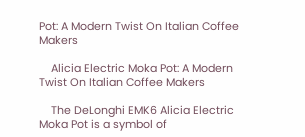Pot: A Modern Twist On Italian Coffee Makers

    Alicia Electric Moka Pot: A Modern Twist On Italian Coffee Makers

    The DeLonghi EMK6 Alicia Electric Moka Pot is a symbol of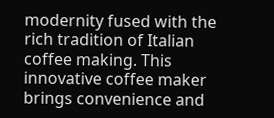modernity fused with the rich tradition of Italian coffee making. This innovative coffee maker brings convenience and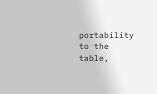portability to the table,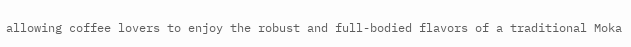allowing coffee lovers to enjoy the robust and full-bodied flavors of a traditional Moka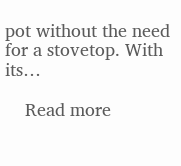pot without the need for a stovetop. With its…

    Read more